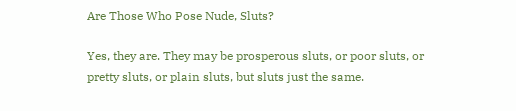Are Those Who Pose Nude, Sluts?

Yes, they are. They may be prosperous sluts, or poor sluts, or pretty sluts, or plain sluts, but sluts just the same.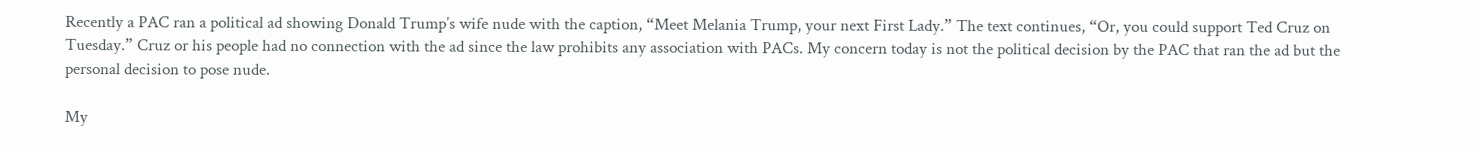Recently a PAC ran a political ad showing Donald Trump’s wife nude with the caption, “Meet Melania Trump, your next First Lady.” The text continues, “Or, you could support Ted Cruz on Tuesday.” Cruz or his people had no connection with the ad since the law prohibits any association with PACs. My concern today is not the political decision by the PAC that ran the ad but the personal decision to pose nude.

My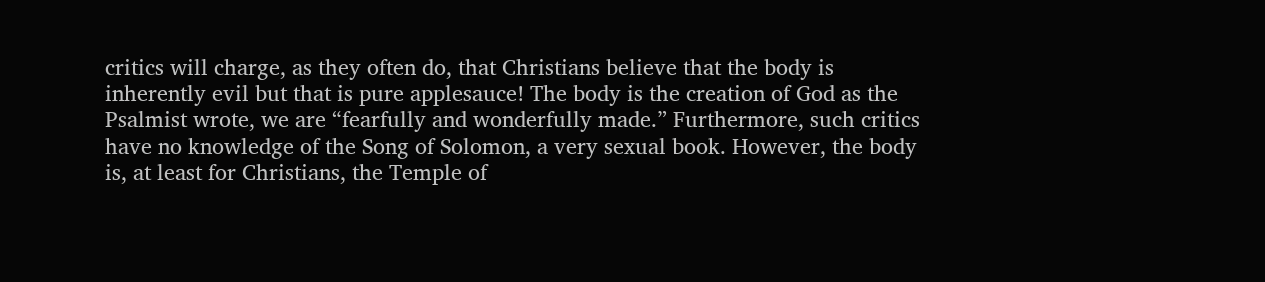critics will charge, as they often do, that Christians believe that the body is inherently evil but that is pure applesauce! The body is the creation of God as the Psalmist wrote, we are “fearfully and wonderfully made.” Furthermore, such critics have no knowledge of the Song of Solomon, a very sexual book. However, the body is, at least for Christians, the Temple of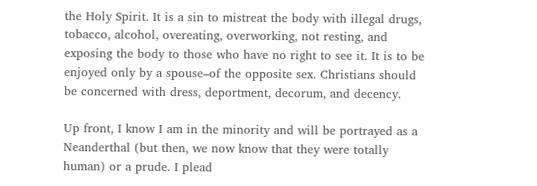the Holy Spirit. It is a sin to mistreat the body with illegal drugs, tobacco, alcohol, overeating, overworking, not resting, and exposing the body to those who have no right to see it. It is to be enjoyed only by a spouse–of the opposite sex. Christians should be concerned with dress, deportment, decorum, and decency.

Up front, I know I am in the minority and will be portrayed as a Neanderthal (but then, we now know that they were totally human) or a prude. I plead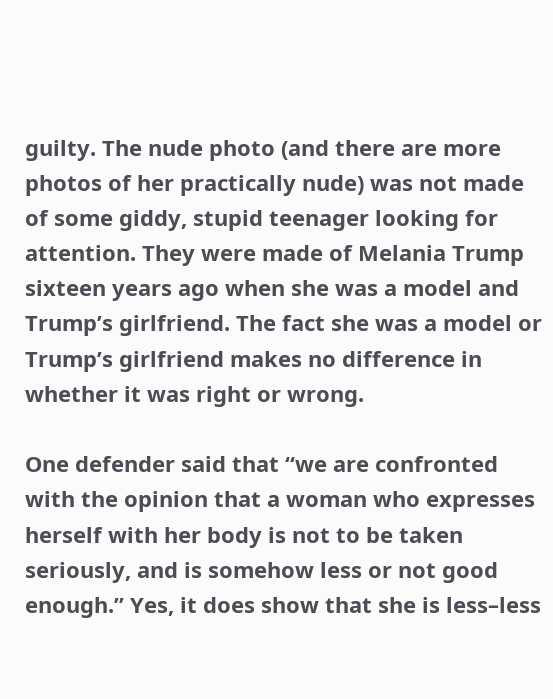guilty. The nude photo (and there are more photos of her practically nude) was not made of some giddy, stupid teenager looking for attention. They were made of Melania Trump sixteen years ago when she was a model and Trump’s girlfriend. The fact she was a model or Trump’s girlfriend makes no difference in whether it was right or wrong.

One defender said that “we are confronted with the opinion that a woman who expresses herself with her body is not to be taken seriously, and is somehow less or not good enough.” Yes, it does show that she is less–less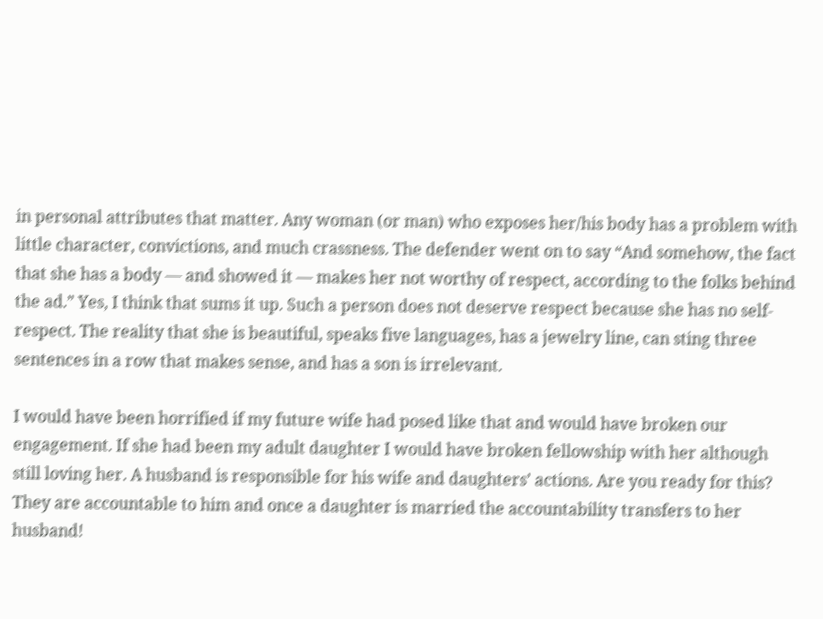in personal attributes that matter. Any woman (or man) who exposes her/his body has a problem with little character, convictions, and much crassness. The defender went on to say “And somehow, the fact that she has a body — and showed it — makes her not worthy of respect, according to the folks behind the ad.” Yes, I think that sums it up. Such a person does not deserve respect because she has no self-respect. The reality that she is beautiful, speaks five languages, has a jewelry line, can sting three sentences in a row that makes sense, and has a son is irrelevant.

I would have been horrified if my future wife had posed like that and would have broken our engagement. If she had been my adult daughter I would have broken fellowship with her although still loving her. A husband is responsible for his wife and daughters’ actions. Are you ready for this? They are accountable to him and once a daughter is married the accountability transfers to her husband!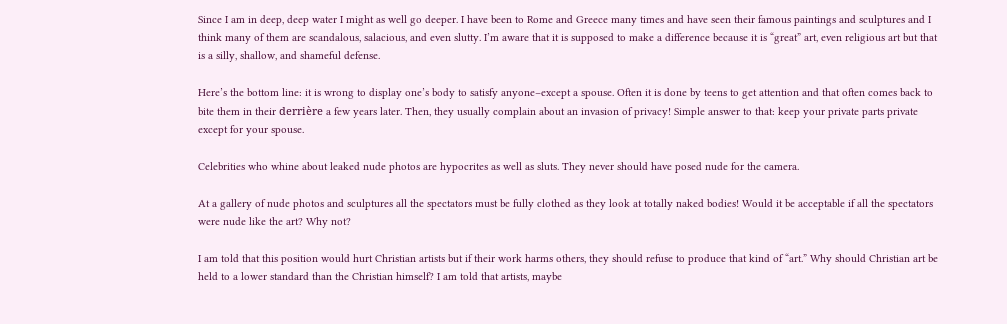Since I am in deep, deep water I might as well go deeper. I have been to Rome and Greece many times and have seen their famous paintings and sculptures and I think many of them are scandalous, salacious, and even slutty. I’m aware that it is supposed to make a difference because it is “great” art, even religious art but that is a silly, shallow, and shameful defense.

Here’s the bottom line: it is wrong to display one’s body to satisfy anyone–except a spouse. Often it is done by teens to get attention and that often comes back to bite them in their derrière a few years later. Then, they usually complain about an invasion of privacy! Simple answer to that: keep your private parts private except for your spouse.

Celebrities who whine about leaked nude photos are hypocrites as well as sluts. They never should have posed nude for the camera.

At a gallery of nude photos and sculptures all the spectators must be fully clothed as they look at totally naked bodies! Would it be acceptable if all the spectators were nude like the art? Why not?

I am told that this position would hurt Christian artists but if their work harms others, they should refuse to produce that kind of “art.” Why should Christian art be held to a lower standard than the Christian himself? I am told that artists, maybe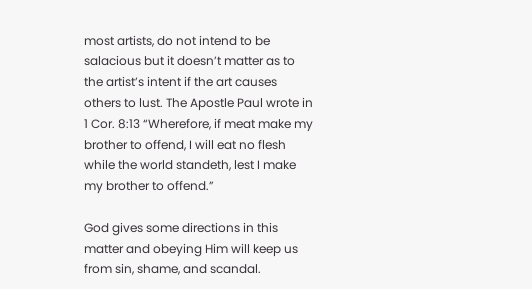most artists, do not intend to be salacious but it doesn’t matter as to the artist’s intent if the art causes others to lust. The Apostle Paul wrote in 1 Cor. 8:13 “Wherefore, if meat make my brother to offend, I will eat no flesh while the world standeth, lest I make my brother to offend.”

God gives some directions in this matter and obeying Him will keep us from sin, shame, and scandal.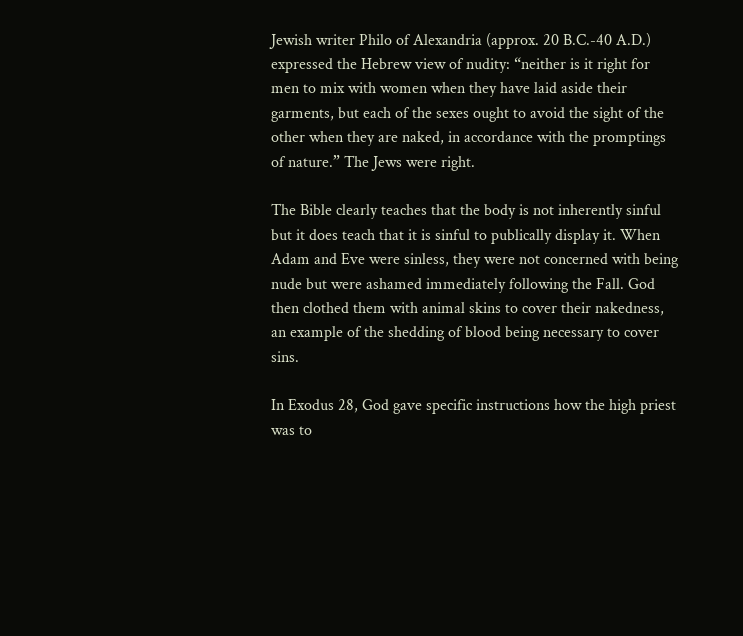Jewish writer Philo of Alexandria (approx. 20 B.C.-40 A.D.) expressed the Hebrew view of nudity: “neither is it right for men to mix with women when they have laid aside their garments, but each of the sexes ought to avoid the sight of the other when they are naked, in accordance with the promptings of nature.” The Jews were right.

The Bible clearly teaches that the body is not inherently sinful but it does teach that it is sinful to publically display it. When Adam and Eve were sinless, they were not concerned with being nude but were ashamed immediately following the Fall. God then clothed them with animal skins to cover their nakedness, an example of the shedding of blood being necessary to cover sins.

In Exodus 28, God gave specific instructions how the high priest was to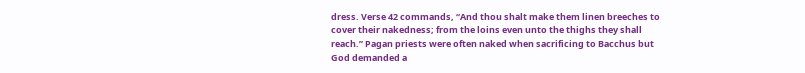dress. Verse 42 commands, “And thou shalt make them linen breeches to cover their nakedness; from the loins even unto the thighs they shall reach.” Pagan priests were often naked when sacrificing to Bacchus but God demanded a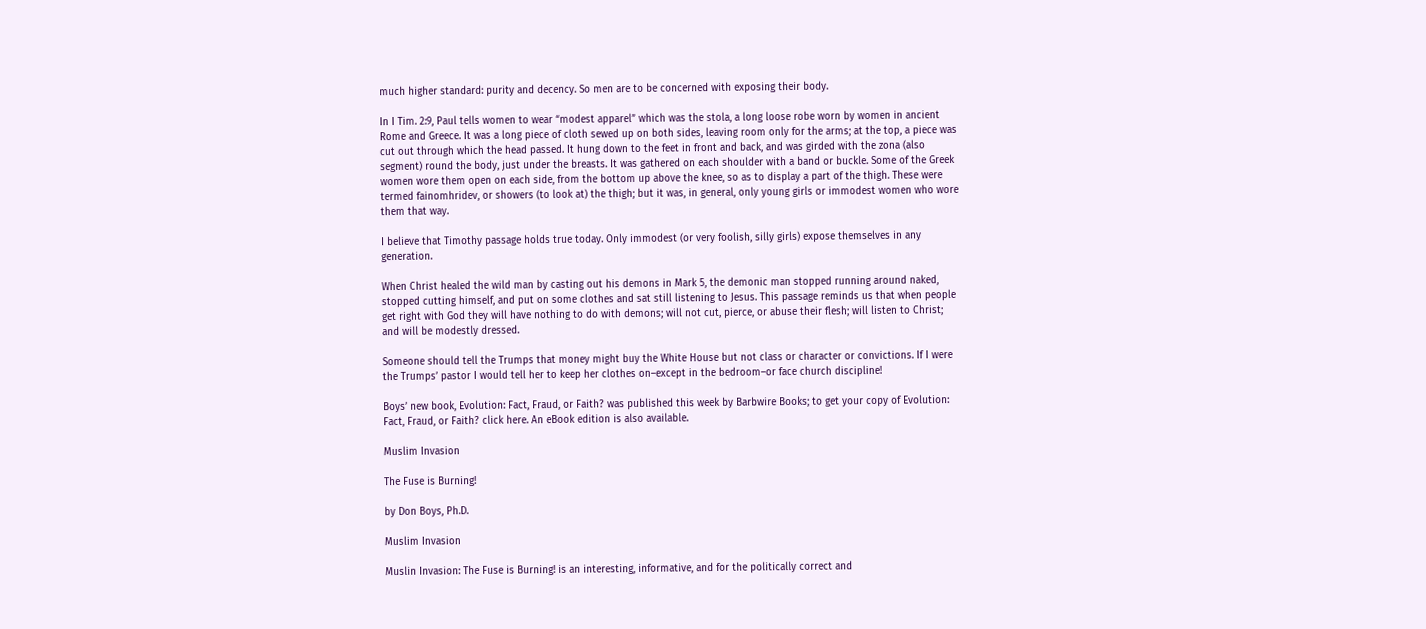much higher standard: purity and decency. So men are to be concerned with exposing their body.

In I Tim. 2:9, Paul tells women to wear “modest apparel” which was the stola, a long loose robe worn by women in ancient Rome and Greece. It was a long piece of cloth sewed up on both sides, leaving room only for the arms; at the top, a piece was cut out through which the head passed. It hung down to the feet in front and back, and was girded with the zona (also segment) round the body, just under the breasts. It was gathered on each shoulder with a band or buckle. Some of the Greek women wore them open on each side, from the bottom up above the knee, so as to display a part of the thigh. These were termed fainomhridev, or showers (to look at) the thigh; but it was, in general, only young girls or immodest women who wore them that way.

I believe that Timothy passage holds true today. Only immodest (or very foolish, silly girls) expose themselves in any generation.

When Christ healed the wild man by casting out his demons in Mark 5, the demonic man stopped running around naked, stopped cutting himself, and put on some clothes and sat still listening to Jesus. This passage reminds us that when people get right with God they will have nothing to do with demons; will not cut, pierce, or abuse their flesh; will listen to Christ; and will be modestly dressed.

Someone should tell the Trumps that money might buy the White House but not class or character or convictions. If I were the Trumps’ pastor I would tell her to keep her clothes on–except in the bedroom–or face church discipline!

Boys’ new book, Evolution: Fact, Fraud, or Faith? was published this week by Barbwire Books; to get your copy of Evolution: Fact, Fraud, or Faith? click here. An eBook edition is also available.

Muslim Invasion

The Fuse is Burning!

by Don Boys, Ph.D.

Muslim Invasion

Muslin Invasion: The Fuse is Burning! is an interesting, informative, and for the politically correct and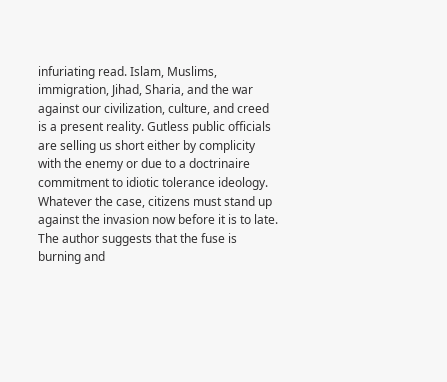infuriating read. Islam, Muslims, immigration, Jihad, Sharia, and the war against our civilization, culture, and creed is a present reality. Gutless public officials are selling us short either by complicity with the enemy or due to a doctrinaire commitment to idiotic tolerance ideology. Whatever the case, citizens must stand up against the invasion now before it is to late. The author suggests that the fuse is burning and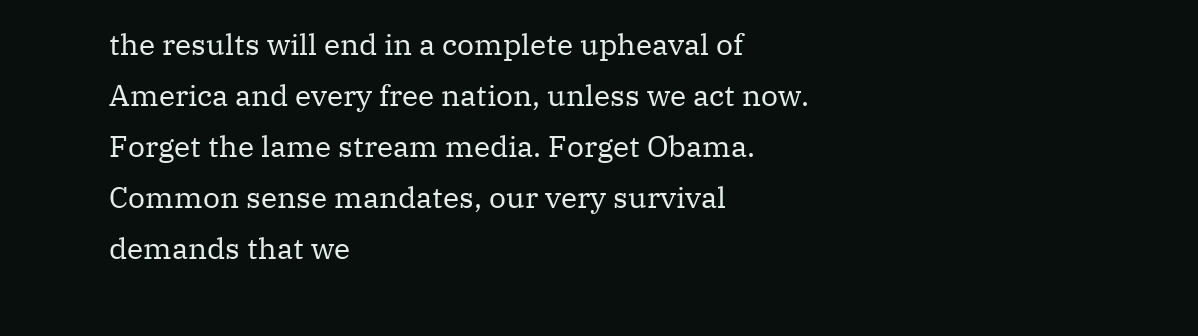the results will end in a complete upheaval of America and every free nation, unless we act now. Forget the lame stream media. Forget Obama. Common sense mandates, our very survival demands that we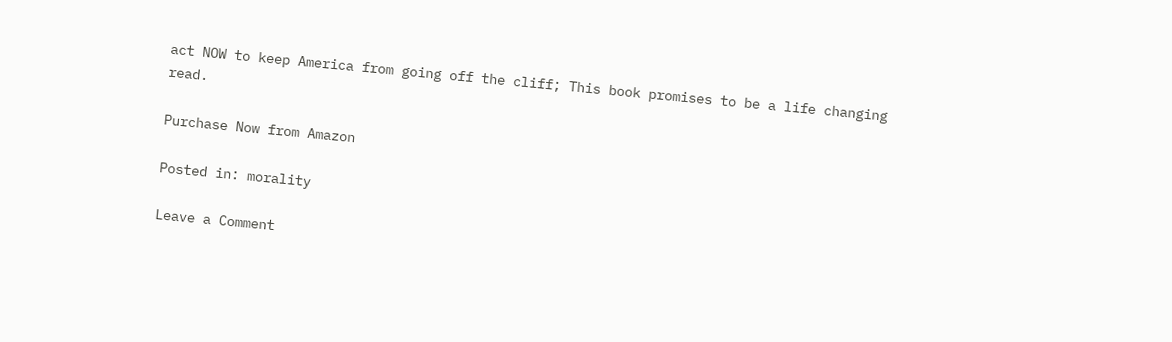act NOW to keep America from going off the cliff; This book promises to be a life changing read.

Purchase Now from Amazon

Posted in: morality

Leave a Comment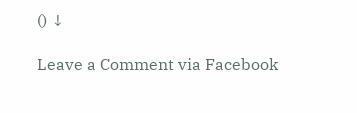() ↓

Leave a Comment via Facebook